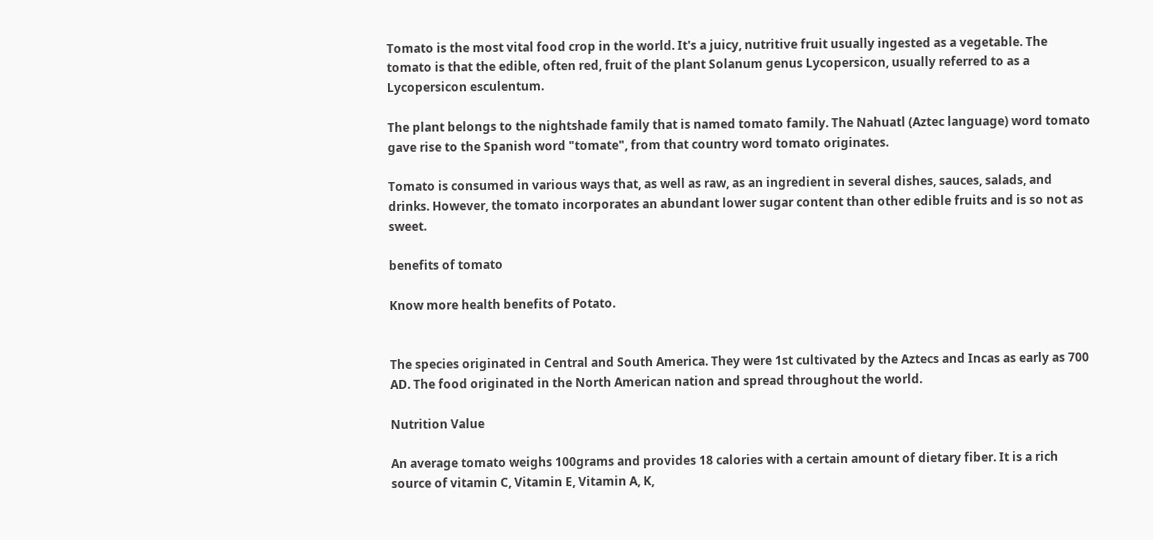Tomato is the most vital food crop in the world. It's a juicy, nutritive fruit usually ingested as a vegetable. The tomato is that the edible, often red, fruit of the plant Solanum genus Lycopersicon, usually referred to as a Lycopersicon esculentum.

The plant belongs to the nightshade family that is named tomato family. The Nahuatl (Aztec language) word tomato gave rise to the Spanish word "tomate", from that country word tomato originates.

Tomato is consumed in various ways that, as well as raw, as an ingredient in several dishes, sauces, salads, and drinks. However, the tomato incorporates an abundant lower sugar content than other edible fruits and is so not as sweet.

benefits of tomato

Know more health benefits of Potato.


The species originated in Central and South America. They were 1st cultivated by the Aztecs and Incas as early as 700 AD. The food originated in the North American nation and spread throughout the world.

Nutrition Value

An average tomato weighs 100grams and provides 18 calories with a certain amount of dietary fiber. It is a rich source of vitamin C, Vitamin E, Vitamin A, K,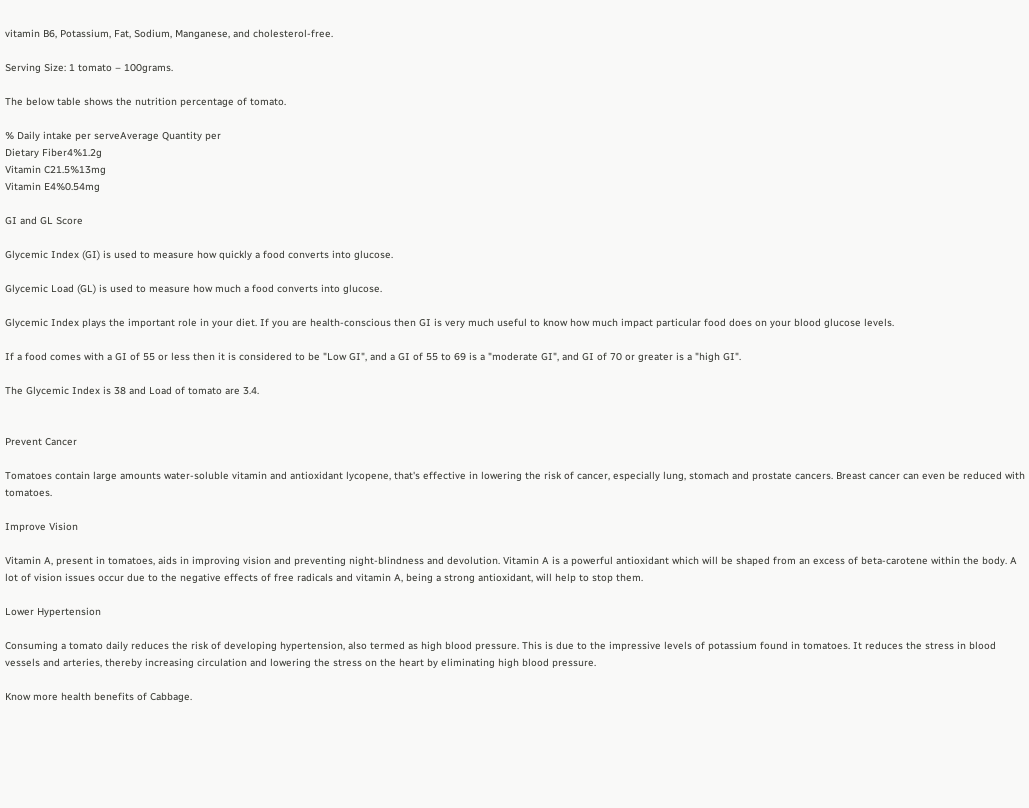vitamin B6, Potassium, Fat, Sodium, Manganese, and cholesterol-free.

Serving Size: 1 tomato – 100grams.

The below table shows the nutrition percentage of tomato.

% Daily intake per serveAverage Quantity per
Dietary Fiber4%1.2g
Vitamin C21.5%13mg
Vitamin E4%0.54mg

GI and GL Score

Glycemic Index (GI) is used to measure how quickly a food converts into glucose.

Glycemic Load (GL) is used to measure how much a food converts into glucose.

Glycemic Index plays the important role in your diet. If you are health-conscious then GI is very much useful to know how much impact particular food does on your blood glucose levels.

If a food comes with a GI of 55 or less then it is considered to be "Low GI", and a GI of 55 to 69 is a "moderate GI", and GI of 70 or greater is a "high GI".

The Glycemic Index is 38 and Load of tomato are 3.4.


Prevent Cancer

Tomatoes contain large amounts water-soluble vitamin and antioxidant lycopene, that's effective in lowering the risk of cancer, especially lung, stomach and prostate cancers. Breast cancer can even be reduced with tomatoes.

Improve Vision

Vitamin A, present in tomatoes, aids in improving vision and preventing night-blindness and devolution. Vitamin A is a powerful antioxidant which will be shaped from an excess of beta-carotene within the body. A lot of vision issues occur due to the negative effects of free radicals and vitamin A, being a strong antioxidant, will help to stop them.

Lower Hypertension

Consuming a tomato daily reduces the risk of developing hypertension, also termed as high blood pressure. This is due to the impressive levels of potassium found in tomatoes. It reduces the stress in blood vessels and arteries, thereby increasing circulation and lowering the stress on the heart by eliminating high blood pressure.

Know more health benefits of Cabbage.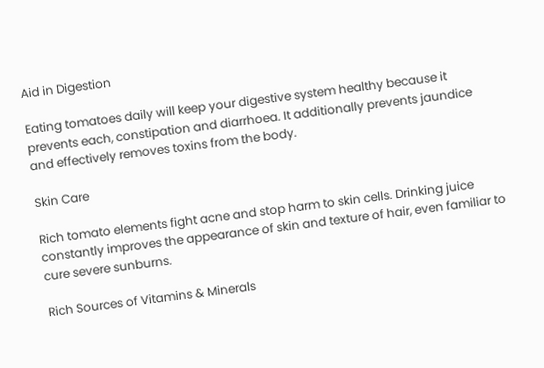Aid in Digestion

Eating tomatoes daily will keep your digestive system healthy because it prevents each, constipation and diarrhoea. It additionally prevents jaundice and effectively removes toxins from the body.

Skin Care

Rich tomato elements fight acne and stop harm to skin cells. Drinking juice constantly improves the appearance of skin and texture of hair, even familiar to cure severe sunburns.

Rich Sources of Vitamins & Minerals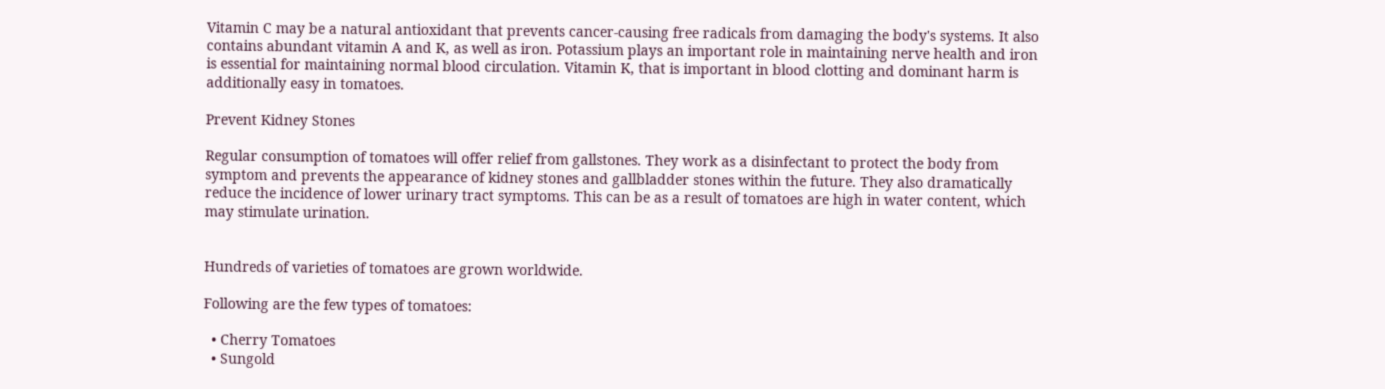Vitamin C may be a natural antioxidant that prevents cancer-causing free radicals from damaging the body's systems. It also contains abundant vitamin A and K, as well as iron. Potassium plays an important role in maintaining nerve health and iron is essential for maintaining normal blood circulation. Vitamin K, that is important in blood clotting and dominant harm is additionally easy in tomatoes.

Prevent Kidney Stones

Regular consumption of tomatoes will offer relief from gallstones. They work as a disinfectant to protect the body from symptom and prevents the appearance of kidney stones and gallbladder stones within the future. They also dramatically reduce the incidence of lower urinary tract symptoms. This can be as a result of tomatoes are high in water content, which may stimulate urination.


Hundreds of varieties of tomatoes are grown worldwide.

Following are the few types of tomatoes:

  • Cherry Tomatoes
  • Sungold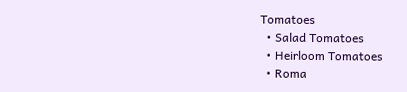Tomatoes
  • Salad Tomatoes
  • Heirloom Tomatoes
  • Roma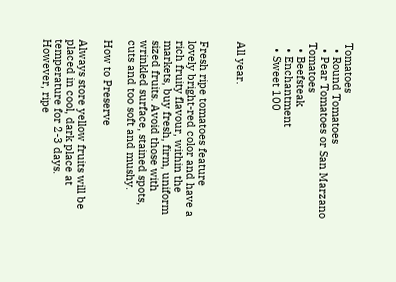Tomatoes
  • Round Tomatoes
  • Pear Tomatoes or San Marzano Tomatoes
  • Beefsteak
  • Enchantment
  • Sweet 100


All year.


Fresh ripe tomatoes feature lovely bright-red color and have a rich fruity flavour, within the markets, buy fresh, firm, uniform sized fruits. Avoid those with wrinkled surface, stained spots, cuts and too soft and mushy.

How to Preserve

Always store yellow fruits will be placed in cool, dark place at temperature for 2-3 days. However, ripe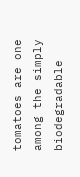tomatoes are one among the simply biodegradable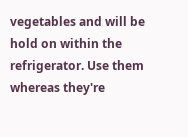vegetables and will be hold on within the refrigerator. Use them whereas they're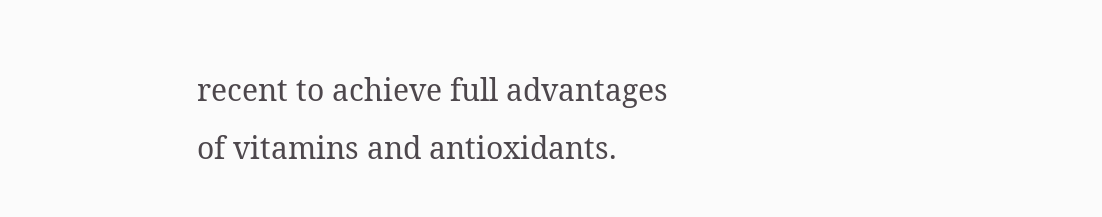recent to achieve full advantages of vitamins and antioxidants.